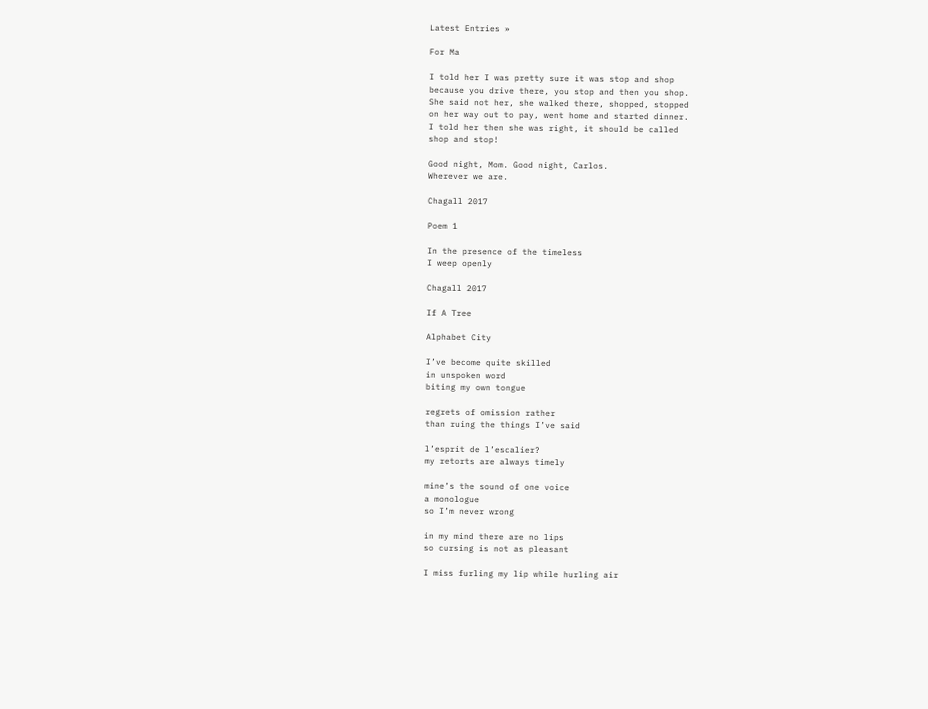Latest Entries »

For Ma

I told her I was pretty sure it was stop and shop
because you drive there, you stop and then you shop.
She said not her, she walked there, shopped, stopped
on her way out to pay, went home and started dinner.
I told her then she was right, it should be called
shop and stop!

Good night, Mom. Good night, Carlos.
Wherever we are.

Chagall 2017

Poem 1

In the presence of the timeless
I weep openly

Chagall 2017

If A Tree

Alphabet City

I’ve become quite skilled
in unspoken word
biting my own tongue

regrets of omission rather
than ruing the things I’ve said

l’esprit de l’escalier?
my retorts are always timely

mine’s the sound of one voice
a monologue
so I’m never wrong

in my mind there are no lips
so cursing is not as pleasant

I miss furling my lip while hurling air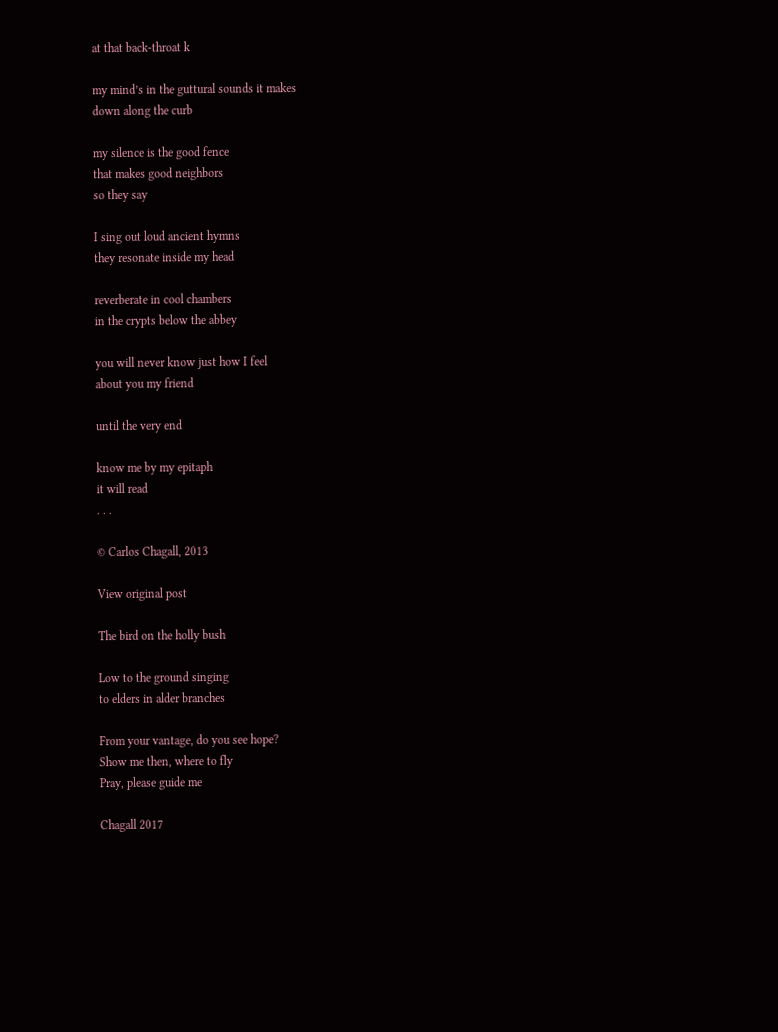at that back-throat k

my mind’s in the guttural sounds it makes
down along the curb

my silence is the good fence
that makes good neighbors
so they say

I sing out loud ancient hymns
they resonate inside my head

reverberate in cool chambers
in the crypts below the abbey

you will never know just how I feel
about you my friend

until the very end

know me by my epitaph
it will read
. . .

© Carlos Chagall, 2013

View original post

The bird on the holly bush

Low to the ground singing
to elders in alder branches

From your vantage, do you see hope?
Show me then, where to fly
Pray, please guide me

Chagall 2017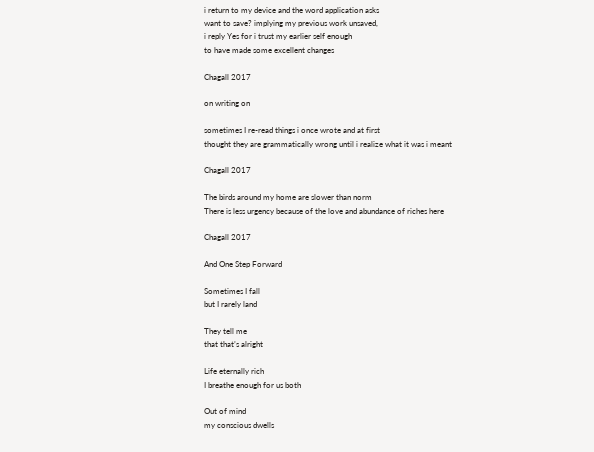i return to my device and the word application asks
want to save? implying my previous work unsaved,
i reply Yes for i trust my earlier self enough
to have made some excellent changes

Chagall 2017

on writing on

sometimes I re-read things i once wrote and at first
thought they are grammatically wrong until i realize what it was i meant

Chagall 2017

The birds around my home are slower than norm
There is less urgency because of the love and abundance of riches here

Chagall 2017

And One Step Forward

Sometimes I fall
but I rarely land

They tell me
that that’s alright

Life eternally rich
I breathe enough for us both

Out of mind
my conscious dwells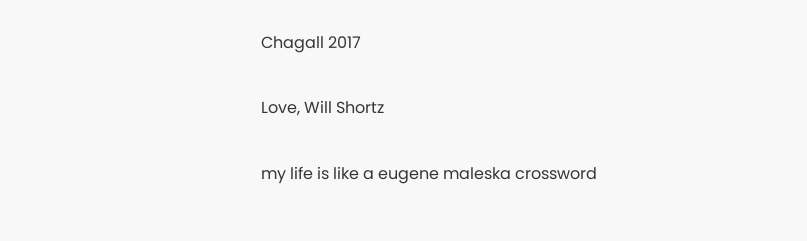Chagall 2017

Love, Will Shortz

my life is like a eugene maleska crossword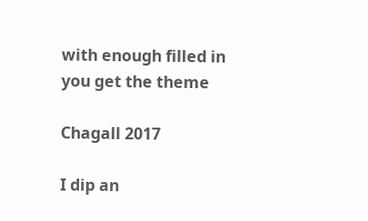with enough filled in you get the theme

Chagall 2017

I dip an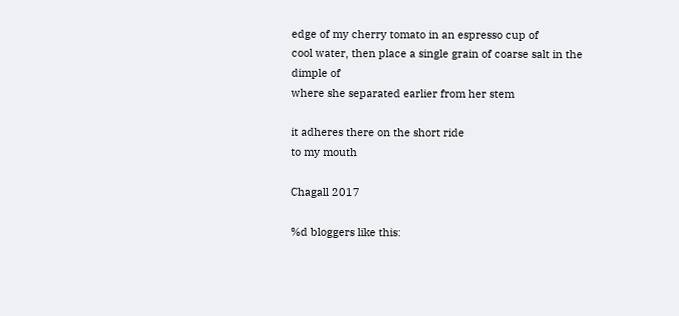edge of my cherry tomato in an espresso cup of
cool water, then place a single grain of coarse salt in the dimple of
where she separated earlier from her stem

it adheres there on the short ride
to my mouth

Chagall 2017

%d bloggers like this: